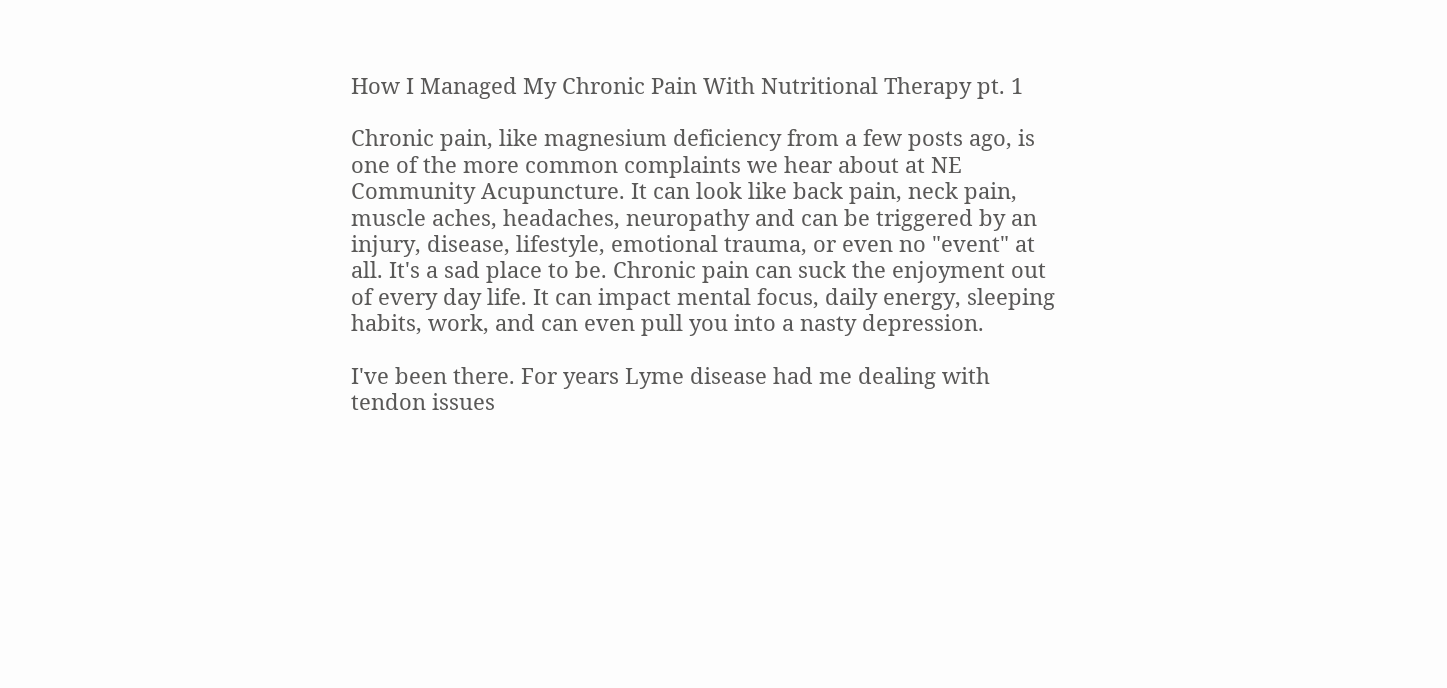How I Managed My Chronic Pain With Nutritional Therapy pt. 1

Chronic pain, like magnesium deficiency from a few posts ago, is one of the more common complaints we hear about at NE Community Acupuncture. It can look like back pain, neck pain, muscle aches, headaches, neuropathy and can be triggered by an injury, disease, lifestyle, emotional trauma, or even no "event" at all. It's a sad place to be. Chronic pain can suck the enjoyment out of every day life. It can impact mental focus, daily energy, sleeping habits, work, and can even pull you into a nasty depression.

I've been there. For years Lyme disease had me dealing with tendon issues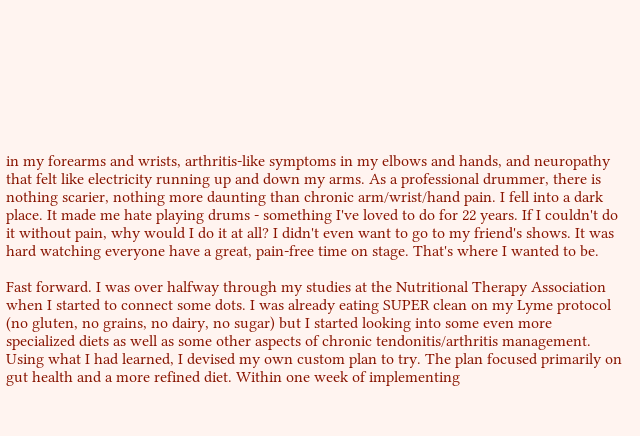in my forearms and wrists, arthritis-like symptoms in my elbows and hands, and neuropathy that felt like electricity running up and down my arms. As a professional drummer, there is nothing scarier, nothing more daunting than chronic arm/wrist/hand pain. I fell into a dark place. It made me hate playing drums - something I've loved to do for 22 years. If I couldn't do it without pain, why would I do it at all? I didn't even want to go to my friend's shows. It was hard watching everyone have a great, pain-free time on stage. That's where I wanted to be.

Fast forward. I was over halfway through my studies at the Nutritional Therapy Association when I started to connect some dots. I was already eating SUPER clean on my Lyme protocol (no gluten, no grains, no dairy, no sugar) but I started looking into some even more specialized diets as well as some other aspects of chronic tendonitis/arthritis management. Using what I had learned, I devised my own custom plan to try. The plan focused primarily on gut health and a more refined diet. Within one week of implementing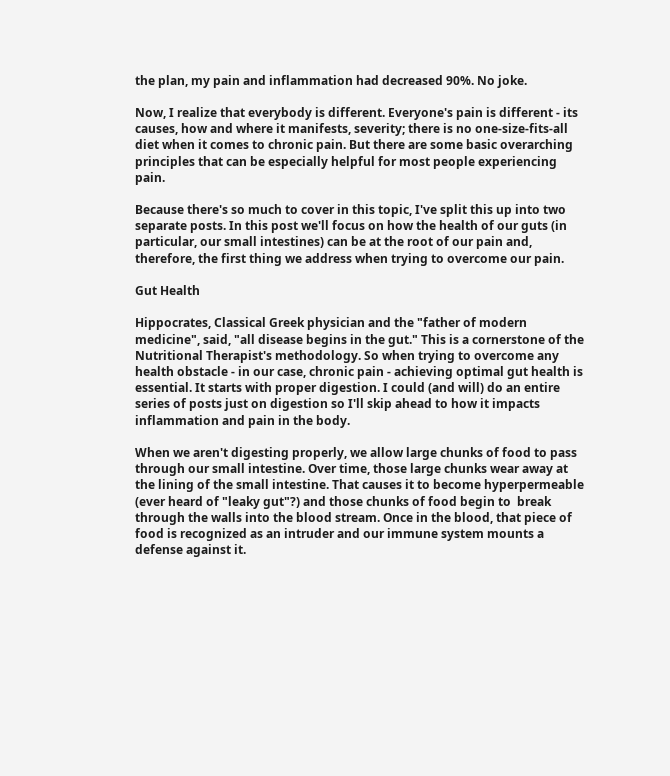the plan, my pain and inflammation had decreased 90%. No joke.

Now, I realize that everybody is different. Everyone's pain is different - its causes, how and where it manifests, severity; there is no one-size-fits-all diet when it comes to chronic pain. But there are some basic overarching principles that can be especially helpful for most people experiencing pain.

Because there's so much to cover in this topic, I've split this up into two separate posts. In this post we'll focus on how the health of our guts (in particular, our small intestines) can be at the root of our pain and, therefore, the first thing we address when trying to overcome our pain.

Gut Health

Hippocrates, Classical Greek physician and the "father of modern medicine", said, "all disease begins in the gut." This is a cornerstone of the Nutritional Therapist's methodology. So when trying to overcome any health obstacle - in our case, chronic pain - achieving optimal gut health is essential. It starts with proper digestion. I could (and will) do an entire series of posts just on digestion so I'll skip ahead to how it impacts inflammation and pain in the body.

When we aren't digesting properly, we allow large chunks of food to pass through our small intestine. Over time, those large chunks wear away at the lining of the small intestine. That causes it to become hyperpermeable (ever heard of "leaky gut"?) and those chunks of food begin to  break through the walls into the blood stream. Once in the blood, that piece of food is recognized as an intruder and our immune system mounts a defense against it.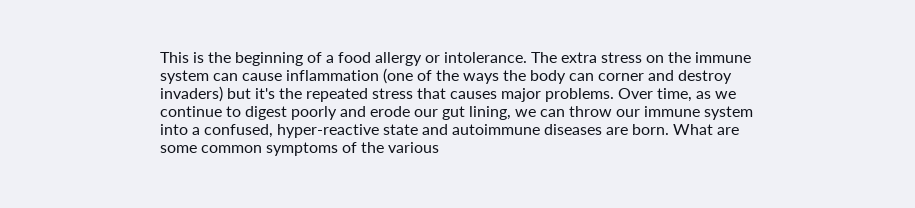This is the beginning of a food allergy or intolerance. The extra stress on the immune system can cause inflammation (one of the ways the body can corner and destroy invaders) but it's the repeated stress that causes major problems. Over time, as we continue to digest poorly and erode our gut lining, we can throw our immune system into a confused, hyper-reactive state and autoimmune diseases are born. What are some common symptoms of the various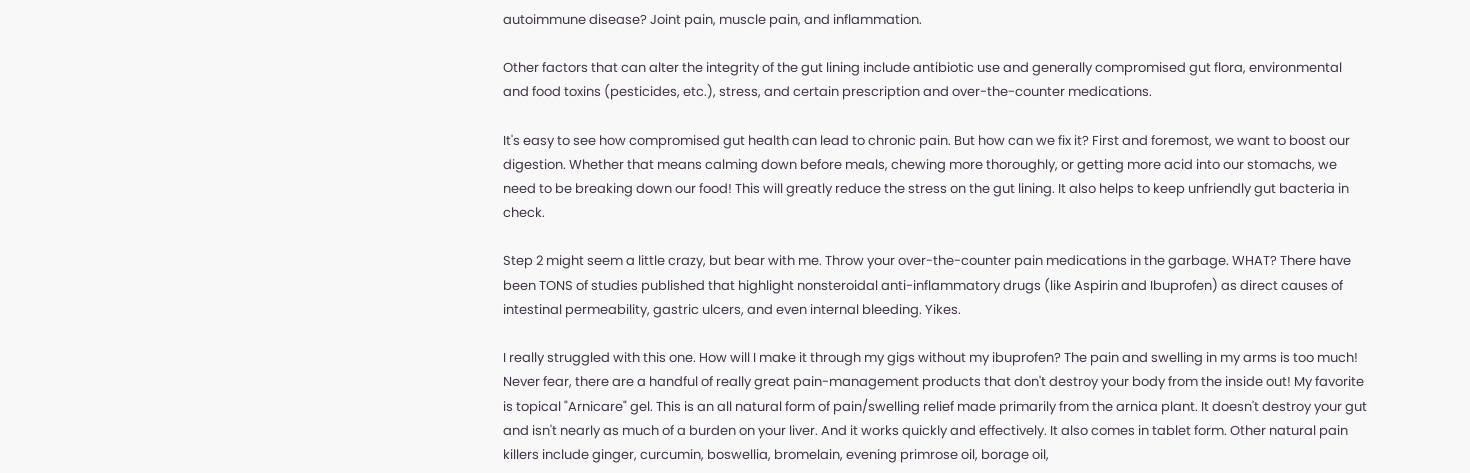autoimmune disease? Joint pain, muscle pain, and inflammation.

Other factors that can alter the integrity of the gut lining include antibiotic use and generally compromised gut flora, environmental and food toxins (pesticides, etc.), stress, and certain prescription and over-the-counter medications.

It's easy to see how compromised gut health can lead to chronic pain. But how can we fix it? First and foremost, we want to boost our digestion. Whether that means calming down before meals, chewing more thoroughly, or getting more acid into our stomachs, we need to be breaking down our food! This will greatly reduce the stress on the gut lining. It also helps to keep unfriendly gut bacteria in check.

Step 2 might seem a little crazy, but bear with me. Throw your over-the-counter pain medications in the garbage. WHAT? There have been TONS of studies published that highlight nonsteroidal anti-inflammatory drugs (like Aspirin and Ibuprofen) as direct causes of intestinal permeability, gastric ulcers, and even internal bleeding. Yikes.

I really struggled with this one. How will I make it through my gigs without my ibuprofen? The pain and swelling in my arms is too much! Never fear, there are a handful of really great pain-management products that don't destroy your body from the inside out! My favorite is topical "Arnicare" gel. This is an all natural form of pain/swelling relief made primarily from the arnica plant. It doesn't destroy your gut and isn't nearly as much of a burden on your liver. And it works quickly and effectively. It also comes in tablet form. Other natural pain killers include ginger, curcumin, boswellia, bromelain, evening primrose oil, borage oil,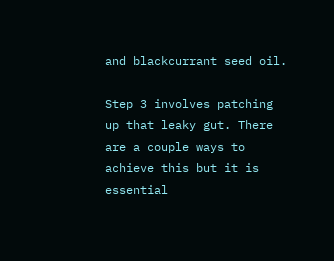and blackcurrant seed oil.

Step 3 involves patching up that leaky gut. There are a couple ways to achieve this but it is essential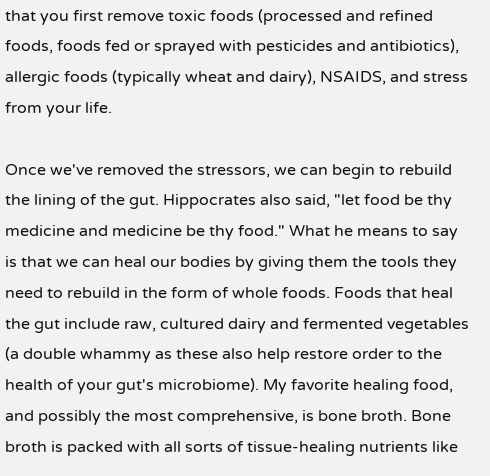that you first remove toxic foods (processed and refined foods, foods fed or sprayed with pesticides and antibiotics), allergic foods (typically wheat and dairy), NSAIDS, and stress from your life.

Once we've removed the stressors, we can begin to rebuild the lining of the gut. Hippocrates also said, "let food be thy medicine and medicine be thy food." What he means to say is that we can heal our bodies by giving them the tools they need to rebuild in the form of whole foods. Foods that heal the gut include raw, cultured dairy and fermented vegetables (a double whammy as these also help restore order to the health of your gut's microbiome). My favorite healing food, and possibly the most comprehensive, is bone broth. Bone broth is packed with all sorts of tissue-healing nutrients like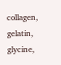collagen, gelatin, glycine,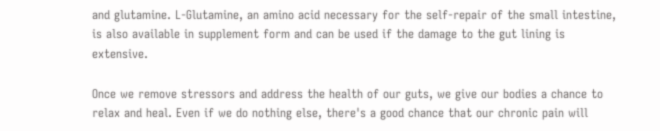and glutamine. L-Glutamine, an amino acid necessary for the self-repair of the small intestine, is also available in supplement form and can be used if the damage to the gut lining is extensive.

Once we remove stressors and address the health of our guts, we give our bodies a chance to relax and heal. Even if we do nothing else, there's a good chance that our chronic pain will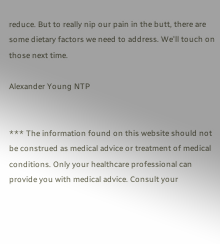reduce. But to really nip our pain in the butt, there are some dietary factors we need to address. We'll touch on those next time.

Alexander Young NTP


*** The information found on this website should not be construed as medical advice or treatment of medical conditions. Only your healthcare professional can provide you with medical advice. Consult your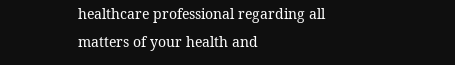healthcare professional regarding all matters of your health and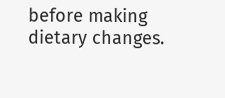before making dietary changes.